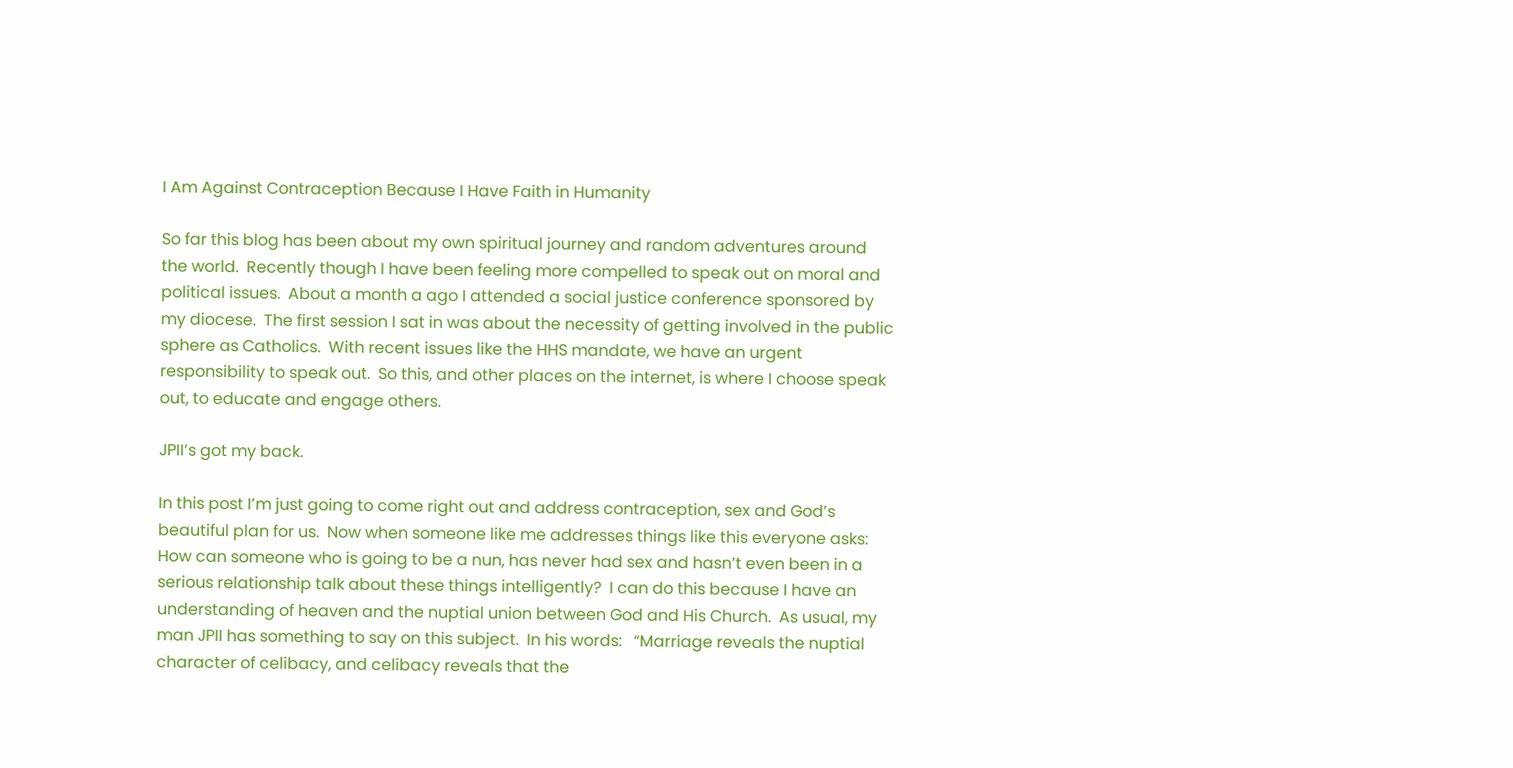I Am Against Contraception Because I Have Faith in Humanity

So far this blog has been about my own spiritual journey and random adventures around the world.  Recently though I have been feeling more compelled to speak out on moral and political issues.  About a month a ago I attended a social justice conference sponsored by my diocese.  The first session I sat in was about the necessity of getting involved in the public sphere as Catholics.  With recent issues like the HHS mandate, we have an urgent responsibility to speak out.  So this, and other places on the internet, is where I choose speak out, to educate and engage others.

JPII’s got my back.

In this post I’m just going to come right out and address contraception, sex and God’s beautiful plan for us.  Now when someone like me addresses things like this everyone asks: How can someone who is going to be a nun, has never had sex and hasn’t even been in a serious relationship talk about these things intelligently?  I can do this because I have an understanding of heaven and the nuptial union between God and His Church.  As usual, my man JPII has something to say on this subject.  In his words:   “Marriage reveals the nuptial character of celibacy, and celibacy reveals that the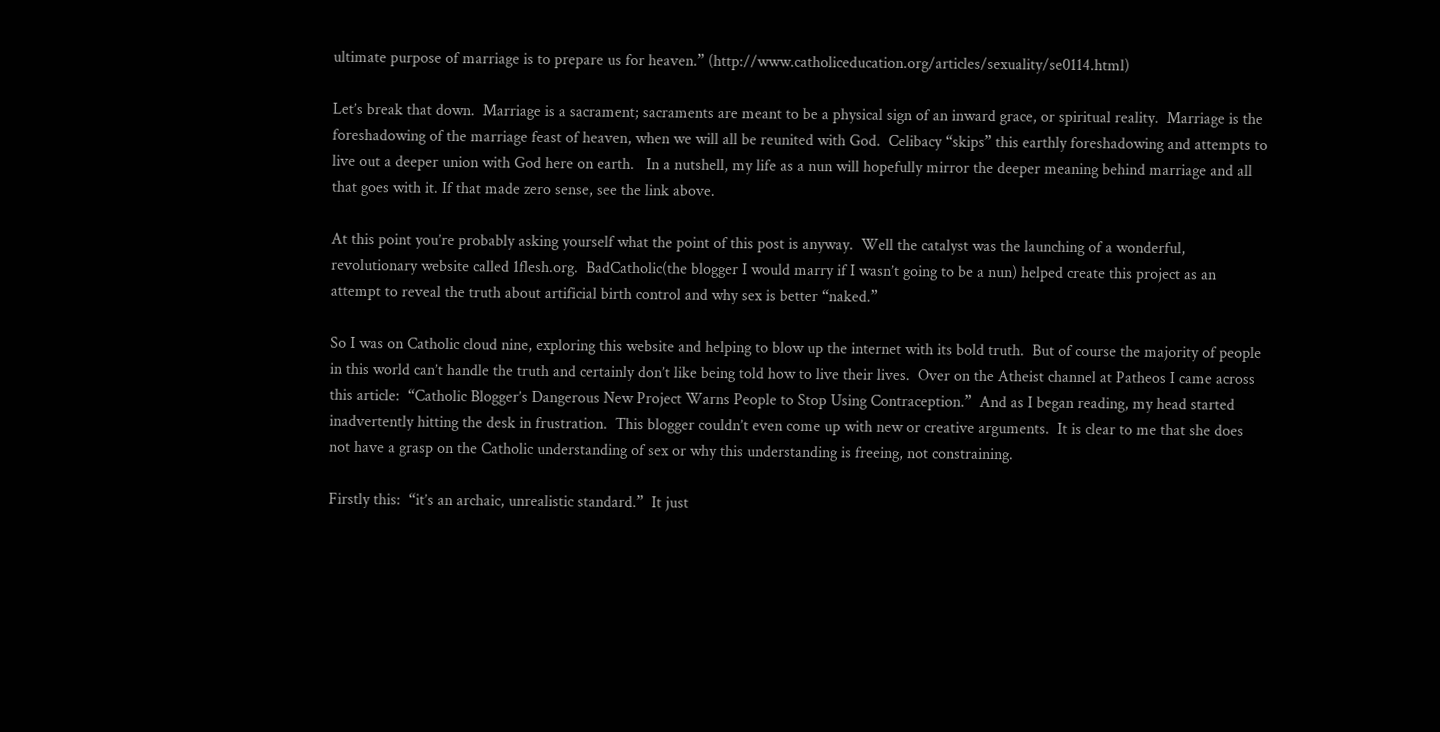ultimate purpose of marriage is to prepare us for heaven.” (http://www.catholiceducation.org/articles/sexuality/se0114.html)

Let’s break that down.  Marriage is a sacrament; sacraments are meant to be a physical sign of an inward grace, or spiritual reality.  Marriage is the foreshadowing of the marriage feast of heaven, when we will all be reunited with God.  Celibacy “skips” this earthly foreshadowing and attempts to live out a deeper union with God here on earth.   In a nutshell, my life as a nun will hopefully mirror the deeper meaning behind marriage and all that goes with it. If that made zero sense, see the link above.

At this point you’re probably asking yourself what the point of this post is anyway.  Well the catalyst was the launching of a wonderful, revolutionary website called 1flesh.org.  BadCatholic(the blogger I would marry if I wasn’t going to be a nun) helped create this project as an attempt to reveal the truth about artificial birth control and why sex is better “naked.”

So I was on Catholic cloud nine, exploring this website and helping to blow up the internet with its bold truth.  But of course the majority of people in this world can’t handle the truth and certainly don’t like being told how to live their lives.  Over on the Atheist channel at Patheos I came across this article:  “Catholic Blogger’s Dangerous New Project Warns People to Stop Using Contraception.”  And as I began reading, my head started inadvertently hitting the desk in frustration.  This blogger couldn’t even come up with new or creative arguments.  It is clear to me that she does not have a grasp on the Catholic understanding of sex or why this understanding is freeing, not constraining.

Firstly this:  “it’s an archaic, unrealistic standard.”  It just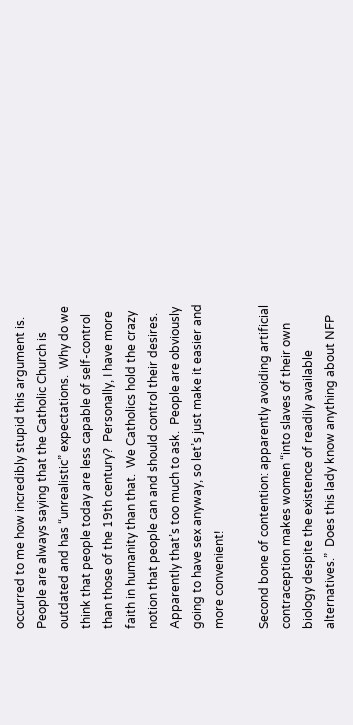occurred to me how incredibly stupid this argument is.  People are always saying that the Catholic Church is outdated and has “unrealistic” expectations.  Why do we think that people today are less capable of self-control than those of the 19th century?  Personally, I have more faith in humanity than that.  We Catholics hold the crazy notion that people can and should control their desires.  Apparently that’s too much to ask.  People are obviously going to have sex anyway, so let’s just make it easier and more convenient!

Second bone of contention: apparently avoiding artificial contraception makes women “into slaves of their own biology despite the existence of readily available alternatives.”  Does this lady know anything about NFP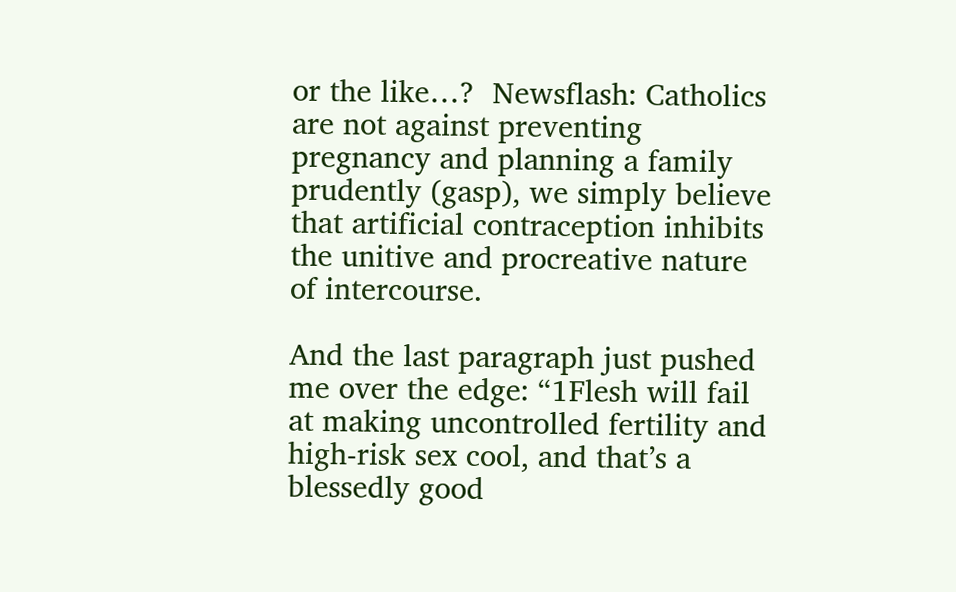or the like…?  Newsflash: Catholics are not against preventing pregnancy and planning a family prudently (gasp), we simply believe that artificial contraception inhibits the unitive and procreative nature of intercourse.

And the last paragraph just pushed me over the edge: “1Flesh will fail at making uncontrolled fertility and high-risk sex cool, and that’s a blessedly good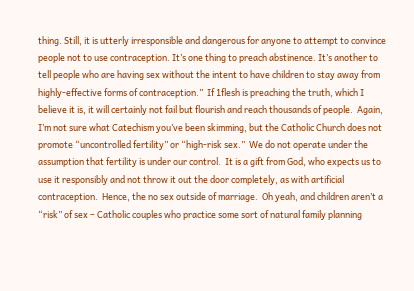thing. Still, it is utterly irresponsible and dangerous for anyone to attempt to convince people not to use contraception. It’s one thing to preach abstinence. It’s another to tell people who are having sex without the intent to have children to stay away from highly-effective forms of contraception.”  If 1flesh is preaching the truth, which I believe it is, it will certainly not fail but flourish and reach thousands of people.  Again, I’m not sure what Catechism you’ve been skimming, but the Catholic Church does not promote “uncontrolled fertility” or “high-risk sex.”  We do not operate under the assumption that fertility is under our control.  It is a gift from God, who expects us to use it responsibly and not throw it out the door completely, as with artificial contraception.  Hence, the no sex outside of marriage.  Oh yeah, and children aren’t a “risk” of sex – Catholic couples who practice some sort of natural family planning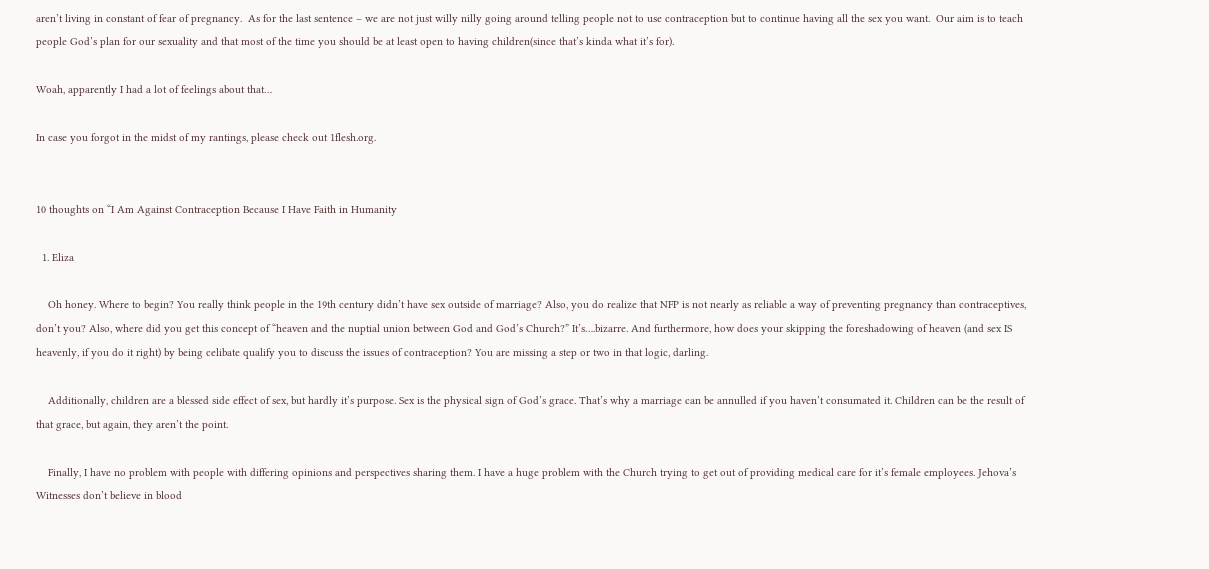aren’t living in constant of fear of pregnancy.  As for the last sentence – we are not just willy nilly going around telling people not to use contraception but to continue having all the sex you want.  Our aim is to teach people God’s plan for our sexuality and that most of the time you should be at least open to having children(since that’s kinda what it’s for).

Woah, apparently I had a lot of feelings about that…

In case you forgot in the midst of my rantings, please check out 1flesh.org.


10 thoughts on “I Am Against Contraception Because I Have Faith in Humanity

  1. Eliza

    Oh honey. Where to begin? You really think people in the 19th century didn’t have sex outside of marriage? Also, you do realize that NFP is not nearly as reliable a way of preventing pregnancy than contraceptives, don’t you? Also, where did you get this concept of “heaven and the nuptial union between God and God’s Church?” It’s….bizarre. And furthermore, how does your skipping the foreshadowing of heaven (and sex IS heavenly, if you do it right) by being celibate qualify you to discuss the issues of contraception? You are missing a step or two in that logic, darling.

    Additionally, children are a blessed side effect of sex, but hardly it’s purpose. Sex is the physical sign of God’s grace. That’s why a marriage can be annulled if you haven’t consumated it. Children can be the result of that grace, but again, they aren’t the point.

    Finally, I have no problem with people with differing opinions and perspectives sharing them. I have a huge problem with the Church trying to get out of providing medical care for it’s female employees. Jehova’s Witnesses don’t believe in blood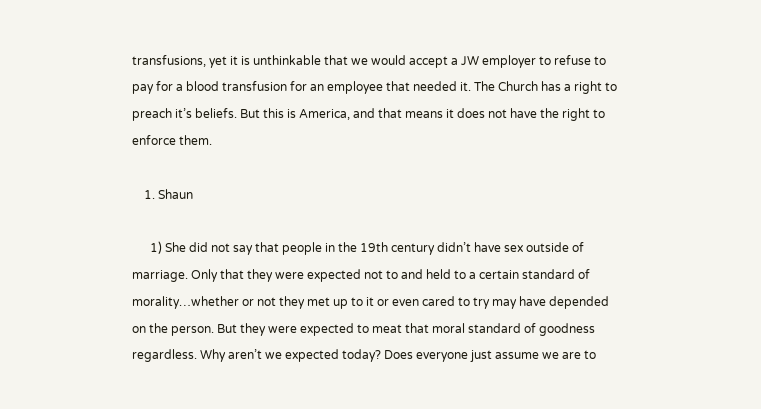transfusions, yet it is unthinkable that we would accept a JW employer to refuse to pay for a blood transfusion for an employee that needed it. The Church has a right to preach it’s beliefs. But this is America, and that means it does not have the right to enforce them.

    1. Shaun

      1) She did not say that people in the 19th century didn’t have sex outside of marriage. Only that they were expected not to and held to a certain standard of morality…whether or not they met up to it or even cared to try may have depended on the person. But they were expected to meat that moral standard of goodness regardless. Why aren’t we expected today? Does everyone just assume we are to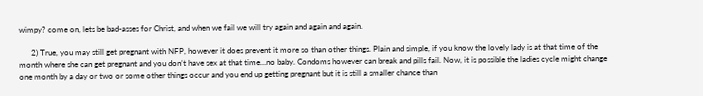wimpy? come on, lets be bad-asses for Christ, and when we fail we will try again and again and again.

      2) True, you may still get pregnant with NFP, however it does prevent it more so than other things. Plain and simple, if you know the lovely lady is at that time of the month where she can get pregnant and you don’t have sex at that time…no baby. Condoms however can break and pills fail. Now, it is possible the ladies cycle might change one month by a day or two or some other things occur and you end up getting pregnant but it is still a smaller chance than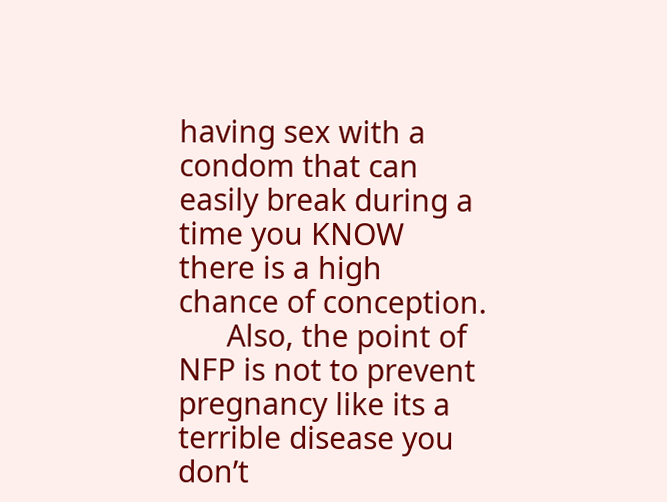having sex with a condom that can easily break during a time you KNOW there is a high chance of conception.
      Also, the point of NFP is not to prevent pregnancy like its a terrible disease you don’t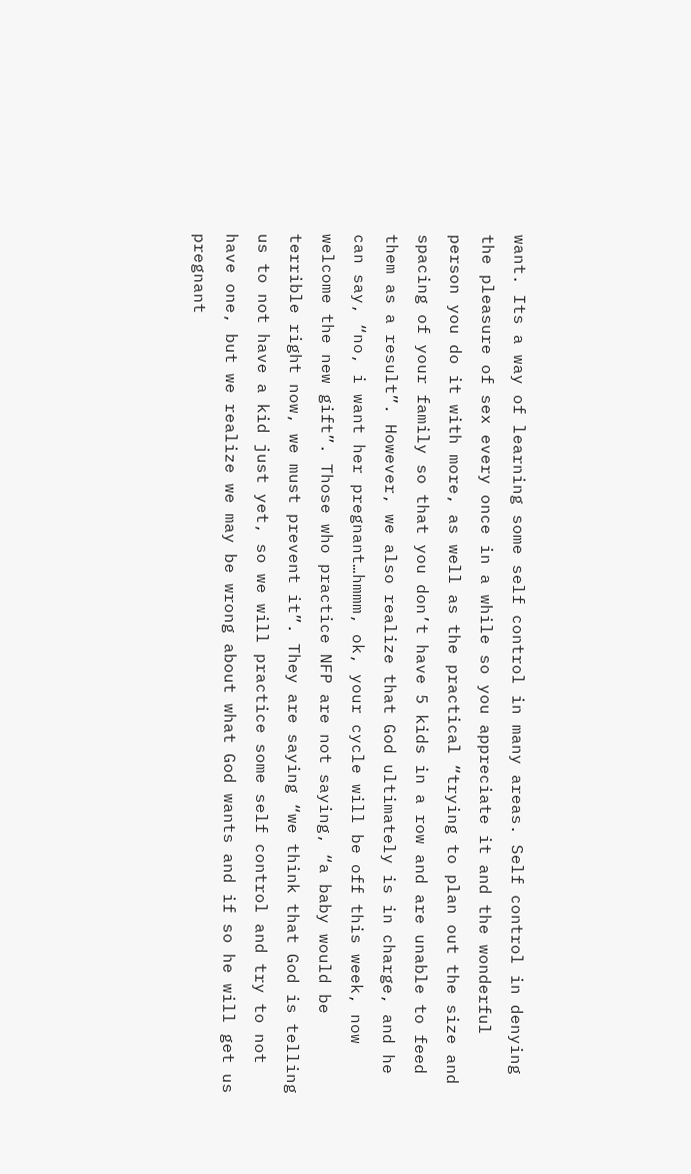want. Its a way of learning some self control in many areas. Self control in denying the pleasure of sex every once in a while so you appreciate it and the wonderful person you do it with more, as well as the practical “trying to plan out the size and spacing of your family so that you don’t have 5 kids in a row and are unable to feed them as a result”. However, we also realize that God ultimately is in charge, and he can say, “no, i want her pregnant…hmmm, ok, your cycle will be off this week, now welcome the new gift”. Those who practice NFP are not saying, “a baby would be terrible right now, we must prevent it”. They are saying “we think that God is telling us to not have a kid just yet, so we will practice some self control and try to not have one, but we realize we may be wrong about what God wants and if so he will get us pregnant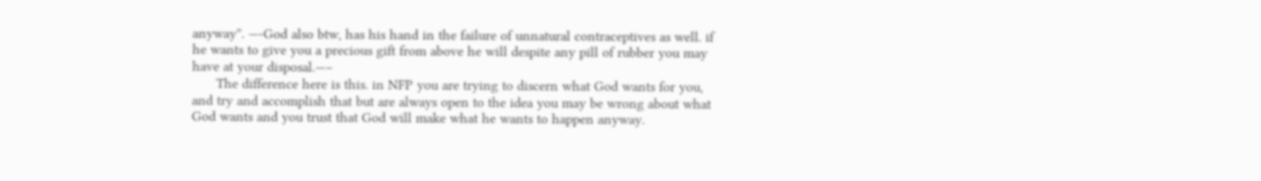anyway”. —-God also btw, has his hand in the failure of unnatural contraceptives as well. if he wants to give you a precious gift from above he will despite any pill of rubber you may have at your disposal.—–
      The difference here is this. in NFP you are trying to discern what God wants for you, and try and accomplish that but are always open to the idea you may be wrong about what God wants and you trust that God will make what he wants to happen anyway.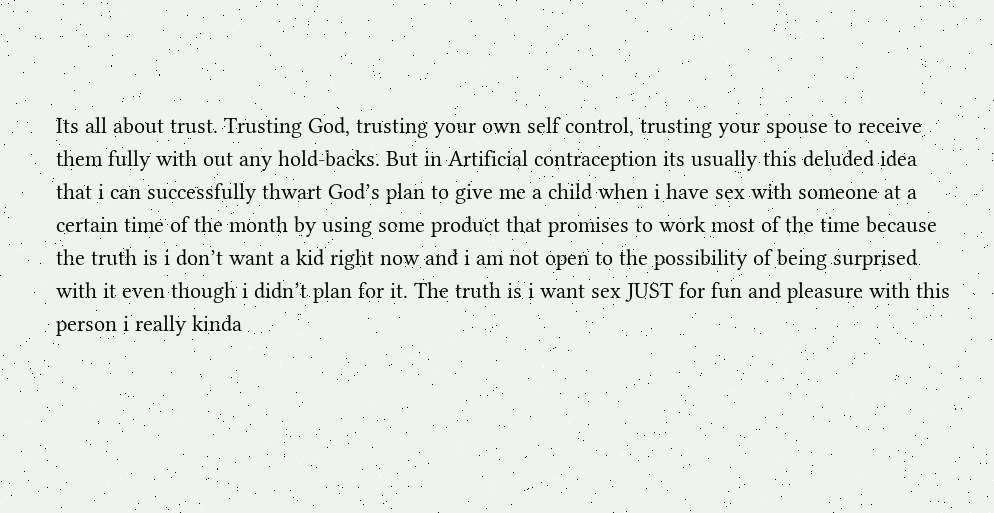Its all about trust. Trusting God, trusting your own self control, trusting your spouse to receive them fully with out any hold-backs. But in Artificial contraception its usually this deluded idea that i can successfully thwart God’s plan to give me a child when i have sex with someone at a certain time of the month by using some product that promises to work most of the time because the truth is i don’t want a kid right now and i am not open to the possibility of being surprised with it even though i didn’t plan for it. The truth is i want sex JUST for fun and pleasure with this person i really kinda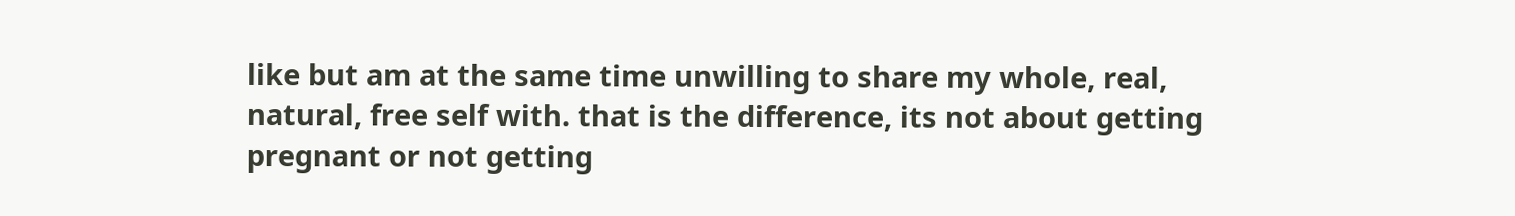like but am at the same time unwilling to share my whole, real, natural, free self with. that is the difference, its not about getting pregnant or not getting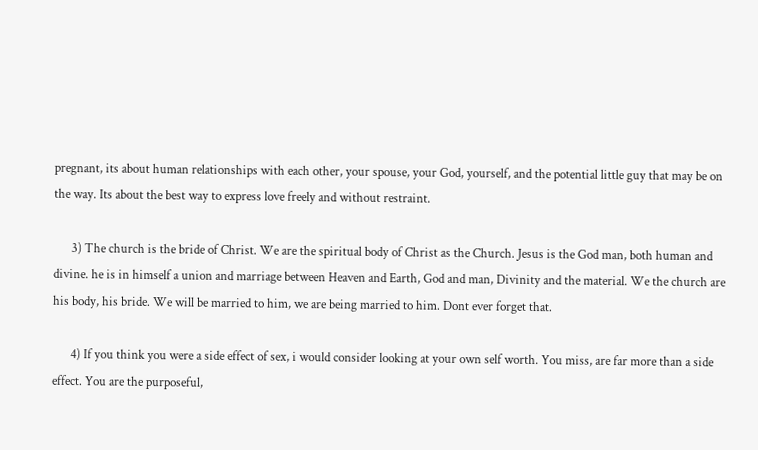pregnant, its about human relationships with each other, your spouse, your God, yourself, and the potential little guy that may be on the way. Its about the best way to express love freely and without restraint.

      3) The church is the bride of Christ. We are the spiritual body of Christ as the Church. Jesus is the God man, both human and divine. he is in himself a union and marriage between Heaven and Earth, God and man, Divinity and the material. We the church are his body, his bride. We will be married to him, we are being married to him. Dont ever forget that.

      4) If you think you were a side effect of sex, i would consider looking at your own self worth. You miss, are far more than a side effect. You are the purposeful,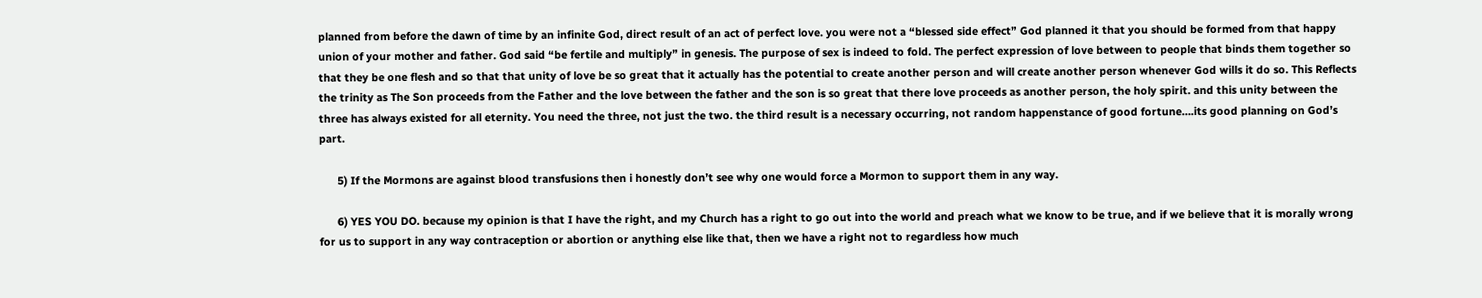planned from before the dawn of time by an infinite God, direct result of an act of perfect love. you were not a “blessed side effect” God planned it that you should be formed from that happy union of your mother and father. God said “be fertile and multiply” in genesis. The purpose of sex is indeed to fold. The perfect expression of love between to people that binds them together so that they be one flesh and so that that unity of love be so great that it actually has the potential to create another person and will create another person whenever God wills it do so. This Reflects the trinity as The Son proceeds from the Father and the love between the father and the son is so great that there love proceeds as another person, the holy spirit. and this unity between the three has always existed for all eternity. You need the three, not just the two. the third result is a necessary occurring, not random happenstance of good fortune….its good planning on God’s part.

      5) If the Mormons are against blood transfusions then i honestly don’t see why one would force a Mormon to support them in any way.

      6) YES YOU DO. because my opinion is that I have the right, and my Church has a right to go out into the world and preach what we know to be true, and if we believe that it is morally wrong for us to support in any way contraception or abortion or anything else like that, then we have a right not to regardless how much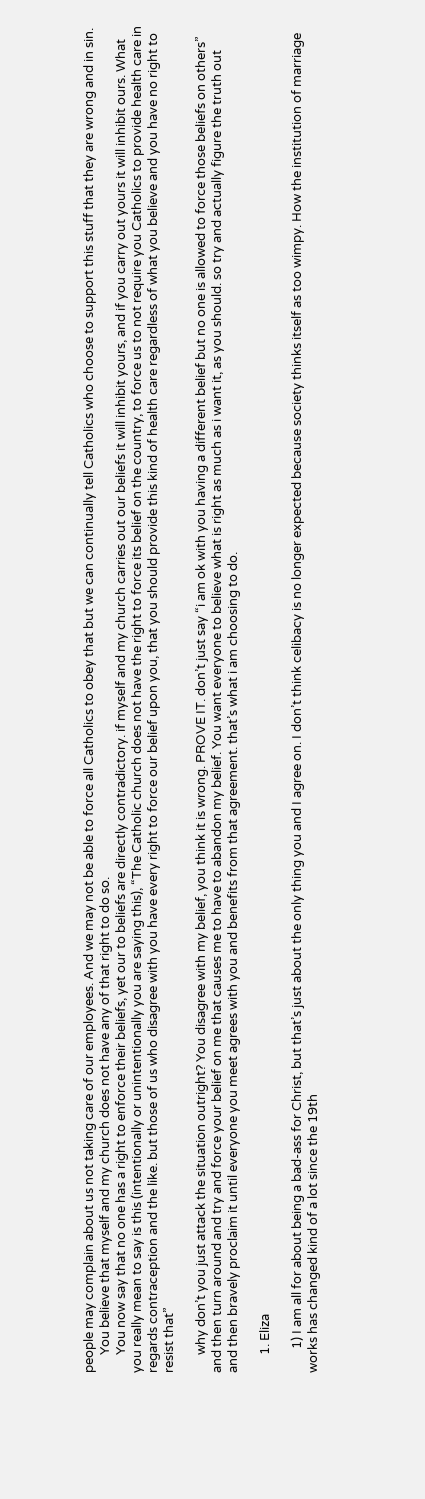people may complain about us not taking care of our employees. And we may not be able to force all Catholics to obey that but we can continually tell Catholics who choose to support this stuff that they are wrong and in sin.
      You believe that myself and my church does not have any of that right to do so.
      You now say that no one has a right to enforce their beliefs, yet our to beliefs are directly contradictory. if myself and my church carries out our beliefs it will inhibit yours, and if you carry out yours it will inhibit ours. What you really mean to say is this (intentionally or unintentionally you are saying this), “The Catholic church does not have the right to force its belief on the country, to force us to not require you Catholics to provide health care in regards contraception and the like. but those of us who disagree with you have every right to force our belief upon you, that you should provide this kind of health care regardless of what you believe and you have no right to resist that”

      why don’t you just attack the situation outright? You disagree with my belief, you think it is wrong. PROVE IT. don’t just say “i am ok with you having a different belief but no one is allowed to force those beliefs on others” and then turn around and try and force your belief on me that causes me to have to abandon my belief. You want everyone to believe what is right as much as i want it, as you should. so try and actually figure the truth out and then bravely proclaim it until everyone you meet agrees with you and benefits from that agreement. that’s what i am choosing to do.

      1. Eliza

        1) I am all for about being a bad-ass for Christ, but that’s just about the only thing you and I agree on. I don’t think celibacy is no longer expected because society thinks itself as too wimpy. How the institution of marriage works has changed kind of a lot since the 19th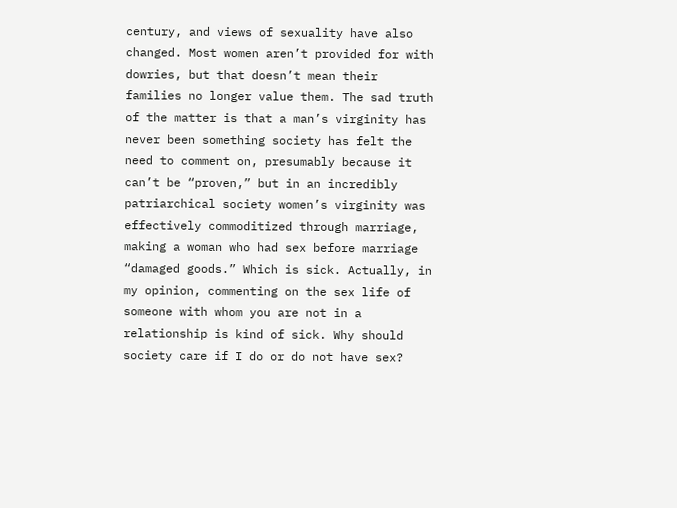century, and views of sexuality have also changed. Most women aren’t provided for with dowries, but that doesn’t mean their families no longer value them. The sad truth of the matter is that a man’s virginity has never been something society has felt the need to comment on, presumably because it can’t be “proven,” but in an incredibly patriarchical society women’s virginity was effectively commoditized through marriage, making a woman who had sex before marriage “damaged goods.” Which is sick. Actually, in my opinion, commenting on the sex life of someone with whom you are not in a relationship is kind of sick. Why should society care if I do or do not have sex?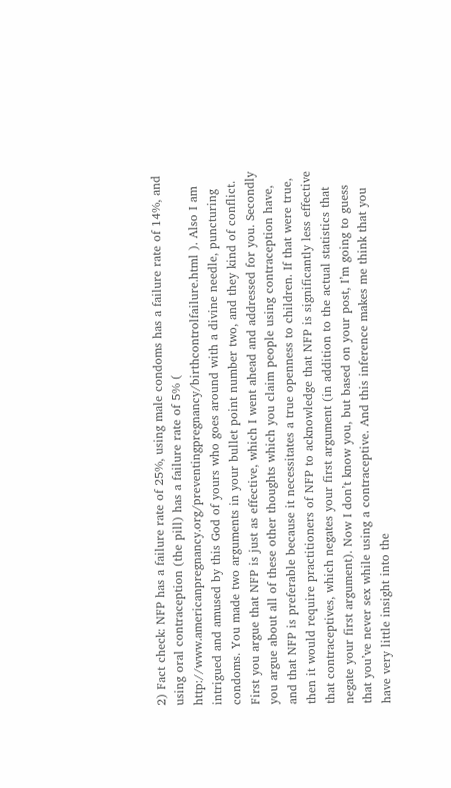2) Fact check: NFP has a failure rate of 25%, using male condoms has a failure rate of 14%, and using oral contraception (the pill) has a failure rate of 5% ( http://www.americanpregnancy.org/preventingpregnancy/birthcontrolfailure.html ). Also I am intrigued and amused by this God of yours who goes around with a divine needle, puncturing condoms. You made two arguments in your bullet point number two, and they kind of conflict. First you argue that NFP is just as effective, which I went ahead and addressed for you. Secondly you argue about all of these other thoughts which you claim people using contraception have, and that NFP is preferable because it necessitates a true openness to children. If that were true, then it would require practitioners of NFP to acknowledge that NFP is significantly less effective that contraceptives, which negates your first argument (in addition to the actual statistics that negate your first argument). Now I don’t know you, but based on your post, I’m going to guess that you’ve never sex while using a contraceptive. And this inference makes me think that you have very little insight into the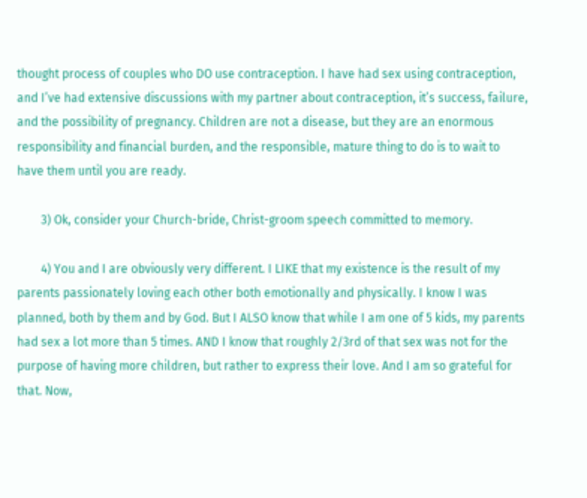thought process of couples who DO use contraception. I have had sex using contraception, and I’ve had extensive discussions with my partner about contraception, it’s success, failure, and the possibility of pregnancy. Children are not a disease, but they are an enormous responsibility and financial burden, and the responsible, mature thing to do is to wait to have them until you are ready.

        3) Ok, consider your Church-bride, Christ-groom speech committed to memory.

        4) You and I are obviously very different. I LIKE that my existence is the result of my parents passionately loving each other both emotionally and physically. I know I was planned, both by them and by God. But I ALSO know that while I am one of 5 kids, my parents had sex a lot more than 5 times. AND I know that roughly 2/3rd of that sex was not for the purpose of having more children, but rather to express their love. And I am so grateful for that. Now,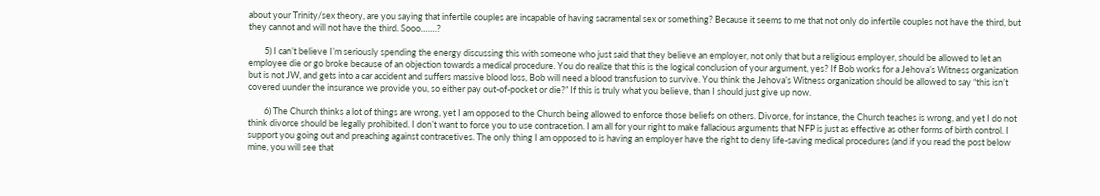about your Trinity/sex theory, are you saying that infertile couples are incapable of having sacramental sex or something? Because it seems to me that not only do infertile couples not have the third, but they cannot and will not have the third. Sooo…….?

        5) I can’t believe I’m seriously spending the energy discussing this with someone who just said that they believe an employer, not only that but a religious employer, should be allowed to let an employee die or go broke because of an objection towards a medical procedure. You do realize that this is the logical conclusion of your argument, yes? If Bob works for a Jehova’s Witness organization but is not JW, and gets into a car accident and suffers massive blood loss, Bob will need a blood transfusion to survive. You think the Jehova’s Witness organization should be allowed to say “this isn’t covered uunder the insurance we provide you, so either pay out-of-pocket or die?” If this is truly what you believe, than I should just give up now.

        6) The Church thinks a lot of things are wrong, yet I am opposed to the Church being allowed to enforce those beliefs on others. Divorce, for instance, the Church teaches is wrong, and yet I do not think divorce should be legally prohibited. I don’t want to force you to use contracetion. I am all for your right to make fallacious arguments that NFP is just as effective as other forms of birth control. I support you going out and preaching against contracetives. The only thing I am opposed to is having an employer have the right to deny life-saving medical procedures (and if you read the post below mine, you will see that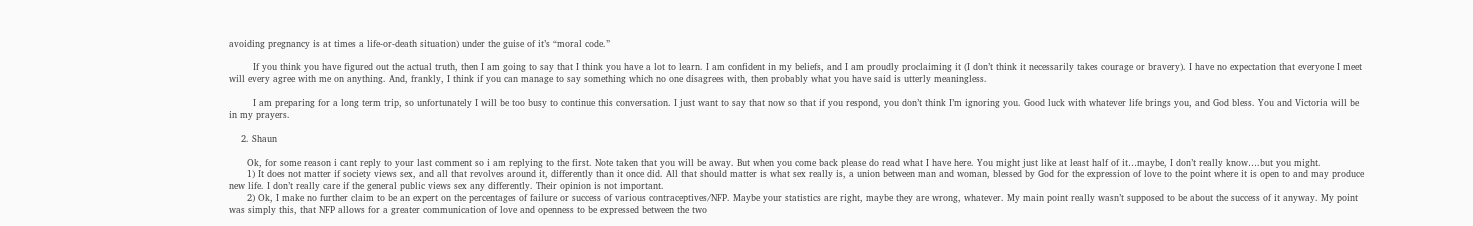avoiding pregnancy is at times a life-or-death situation) under the guise of it’s “moral code.”

        If you think you have figured out the actual truth, then I am going to say that I think you have a lot to learn. I am confident in my beliefs, and I am proudly proclaiming it (I don’t think it necessarily takes courage or bravery). I have no expectation that everyone I meet will every agree with me on anything. And, frankly, I think if you can manage to say something which no one disagrees with, then probably what you have said is utterly meaningless.

        I am preparing for a long term trip, so unfortunately I will be too busy to continue this conversation. I just want to say that now so that if you respond, you don’t think I’m ignoring you. Good luck with whatever life brings you, and God bless. You and Victoria will be in my prayers.

    2. Shaun

      Ok, for some reason i cant reply to your last comment so i am replying to the first. Note taken that you will be away. But when you come back please do read what I have here. You might just like at least half of it…maybe, I don’t really know….but you might.
      1) It does not matter if society views sex, and all that revolves around it, differently than it once did. All that should matter is what sex really is, a union between man and woman, blessed by God for the expression of love to the point where it is open to and may produce new life. I don’t really care if the general public views sex any differently. Their opinion is not important.
      2) Ok, I make no further claim to be an expert on the percentages of failure or success of various contraceptives/NFP. Maybe your statistics are right, maybe they are wrong, whatever. My main point really wasn’t supposed to be about the success of it anyway. My point was simply this, that NFP allows for a greater communication of love and openness to be expressed between the two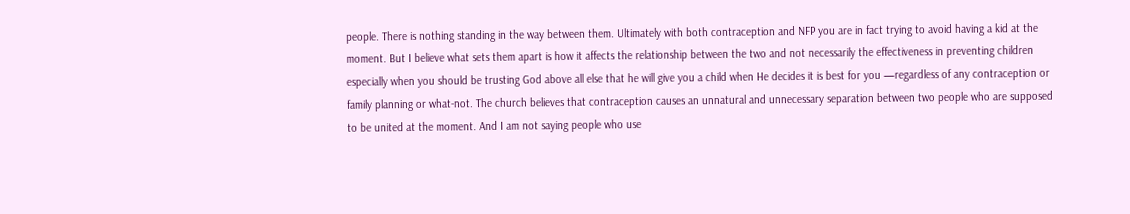people. There is nothing standing in the way between them. Ultimately with both contraception and NFP you are in fact trying to avoid having a kid at the moment. But I believe what sets them apart is how it affects the relationship between the two and not necessarily the effectiveness in preventing children especially when you should be trusting God above all else that he will give you a child when He decides it is best for you —regardless of any contraception or family planning or what-not. The church believes that contraception causes an unnatural and unnecessary separation between two people who are supposed to be united at the moment. And I am not saying people who use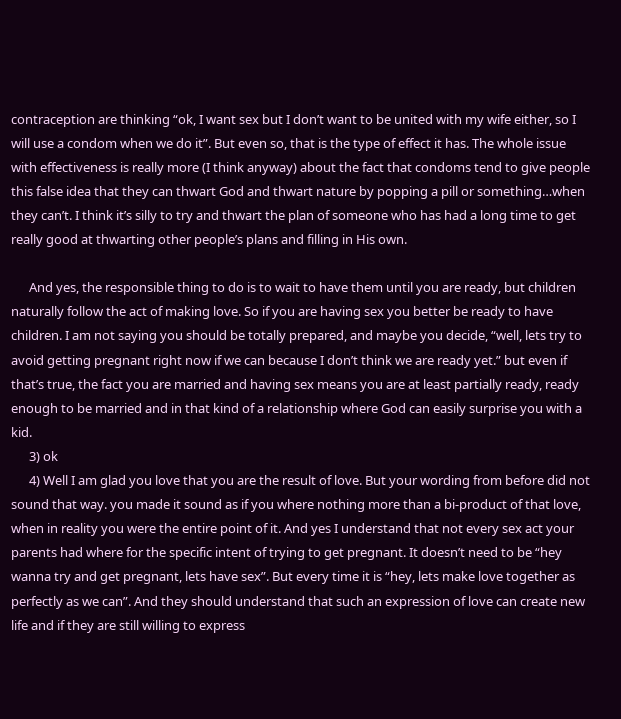contraception are thinking “ok, I want sex but I don’t want to be united with my wife either, so I will use a condom when we do it”. But even so, that is the type of effect it has. The whole issue with effectiveness is really more (I think anyway) about the fact that condoms tend to give people this false idea that they can thwart God and thwart nature by popping a pill or something…when they can’t. I think it’s silly to try and thwart the plan of someone who has had a long time to get really good at thwarting other people’s plans and filling in His own.

      And yes, the responsible thing to do is to wait to have them until you are ready, but children naturally follow the act of making love. So if you are having sex you better be ready to have children. I am not saying you should be totally prepared, and maybe you decide, “well, lets try to avoid getting pregnant right now if we can because I don’t think we are ready yet.” but even if that’s true, the fact you are married and having sex means you are at least partially ready, ready enough to be married and in that kind of a relationship where God can easily surprise you with a kid.
      3) ok
      4) Well I am glad you love that you are the result of love. But your wording from before did not sound that way. you made it sound as if you where nothing more than a bi-product of that love, when in reality you were the entire point of it. And yes I understand that not every sex act your parents had where for the specific intent of trying to get pregnant. It doesn’t need to be “hey wanna try and get pregnant, lets have sex”. But every time it is “hey, lets make love together as perfectly as we can”. And they should understand that such an expression of love can create new life and if they are still willing to express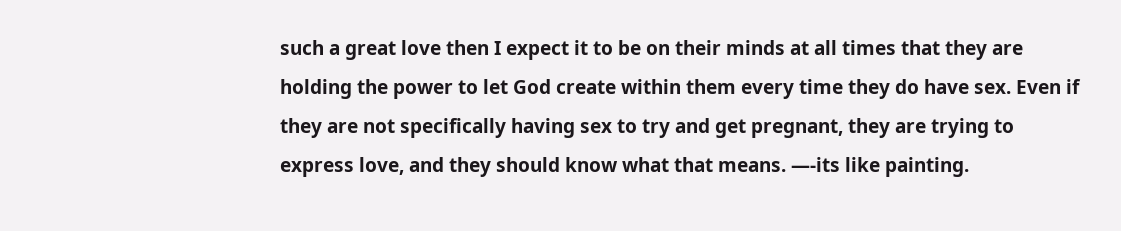such a great love then I expect it to be on their minds at all times that they are holding the power to let God create within them every time they do have sex. Even if they are not specifically having sex to try and get pregnant, they are trying to express love, and they should know what that means. —-its like painting.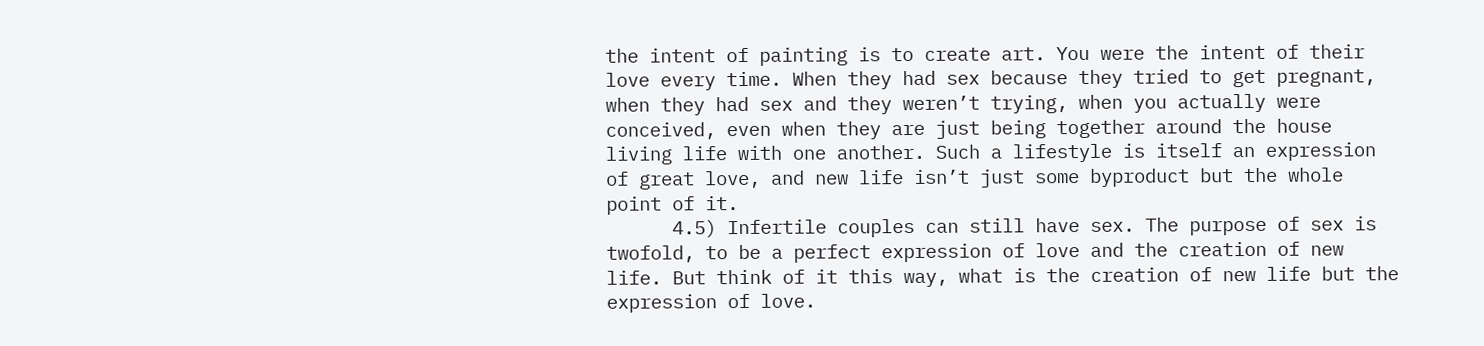the intent of painting is to create art. You were the intent of their love every time. When they had sex because they tried to get pregnant, when they had sex and they weren’t trying, when you actually were conceived, even when they are just being together around the house living life with one another. Such a lifestyle is itself an expression of great love, and new life isn’t just some byproduct but the whole point of it.
      4.5) Infertile couples can still have sex. The purpose of sex is twofold, to be a perfect expression of love and the creation of new life. But think of it this way, what is the creation of new life but the expression of love.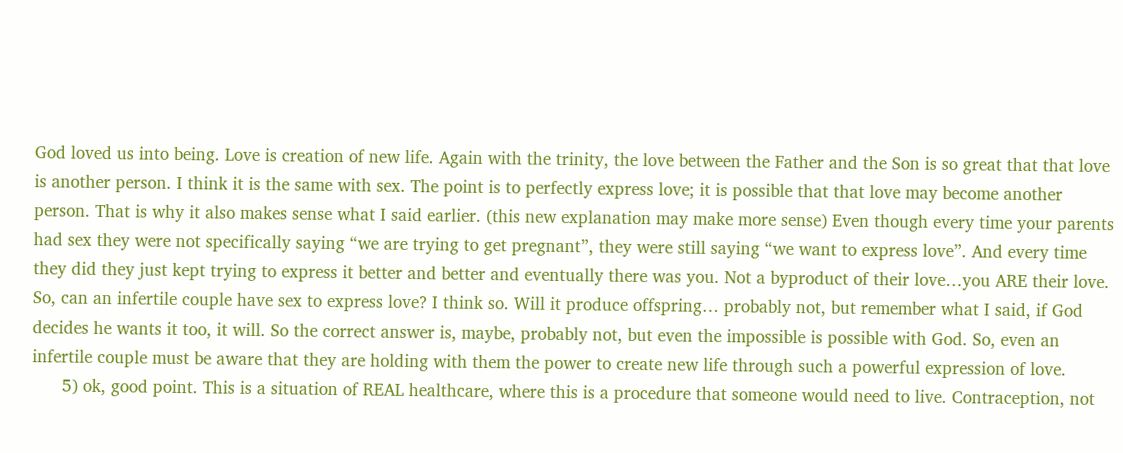God loved us into being. Love is creation of new life. Again with the trinity, the love between the Father and the Son is so great that that love is another person. I think it is the same with sex. The point is to perfectly express love; it is possible that that love may become another person. That is why it also makes sense what I said earlier. (this new explanation may make more sense) Even though every time your parents had sex they were not specifically saying “we are trying to get pregnant”, they were still saying “we want to express love”. And every time they did they just kept trying to express it better and better and eventually there was you. Not a byproduct of their love…you ARE their love. So, can an infertile couple have sex to express love? I think so. Will it produce offspring… probably not, but remember what I said, if God decides he wants it too, it will. So the correct answer is, maybe, probably not, but even the impossible is possible with God. So, even an infertile couple must be aware that they are holding with them the power to create new life through such a powerful expression of love.
      5) ok, good point. This is a situation of REAL healthcare, where this is a procedure that someone would need to live. Contraception, not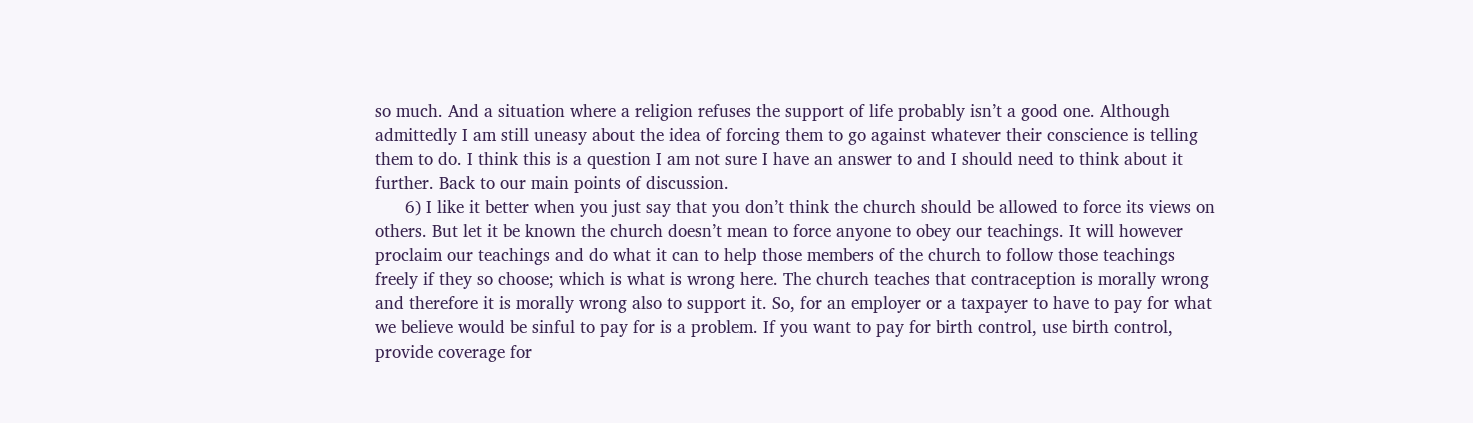so much. And a situation where a religion refuses the support of life probably isn’t a good one. Although admittedly I am still uneasy about the idea of forcing them to go against whatever their conscience is telling them to do. I think this is a question I am not sure I have an answer to and I should need to think about it further. Back to our main points of discussion.
      6) I like it better when you just say that you don’t think the church should be allowed to force its views on others. But let it be known the church doesn’t mean to force anyone to obey our teachings. It will however proclaim our teachings and do what it can to help those members of the church to follow those teachings freely if they so choose; which is what is wrong here. The church teaches that contraception is morally wrong and therefore it is morally wrong also to support it. So, for an employer or a taxpayer to have to pay for what we believe would be sinful to pay for is a problem. If you want to pay for birth control, use birth control, provide coverage for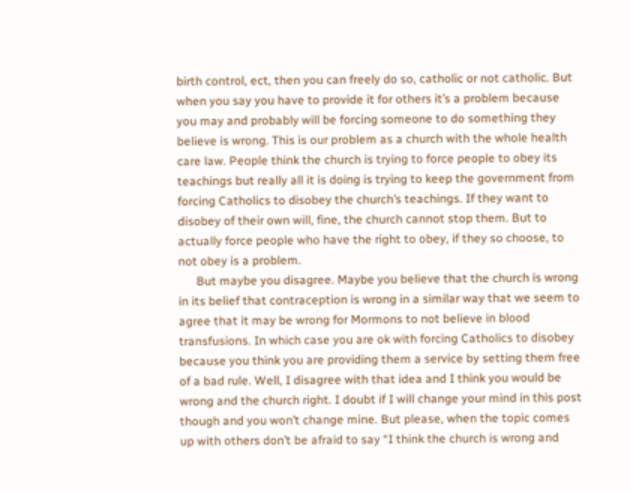birth control, ect, then you can freely do so, catholic or not catholic. But when you say you have to provide it for others it’s a problem because you may and probably will be forcing someone to do something they believe is wrong. This is our problem as a church with the whole health care law. People think the church is trying to force people to obey its teachings but really all it is doing is trying to keep the government from forcing Catholics to disobey the church’s teachings. If they want to disobey of their own will, fine, the church cannot stop them. But to actually force people who have the right to obey, if they so choose, to not obey is a problem.
      But maybe you disagree. Maybe you believe that the church is wrong in its belief that contraception is wrong in a similar way that we seem to agree that it may be wrong for Mormons to not believe in blood transfusions. In which case you are ok with forcing Catholics to disobey because you think you are providing them a service by setting them free of a bad rule. Well, I disagree with that idea and I think you would be wrong and the church right. I doubt if I will change your mind in this post though and you won’t change mine. But please, when the topic comes up with others don’t be afraid to say “I think the church is wrong and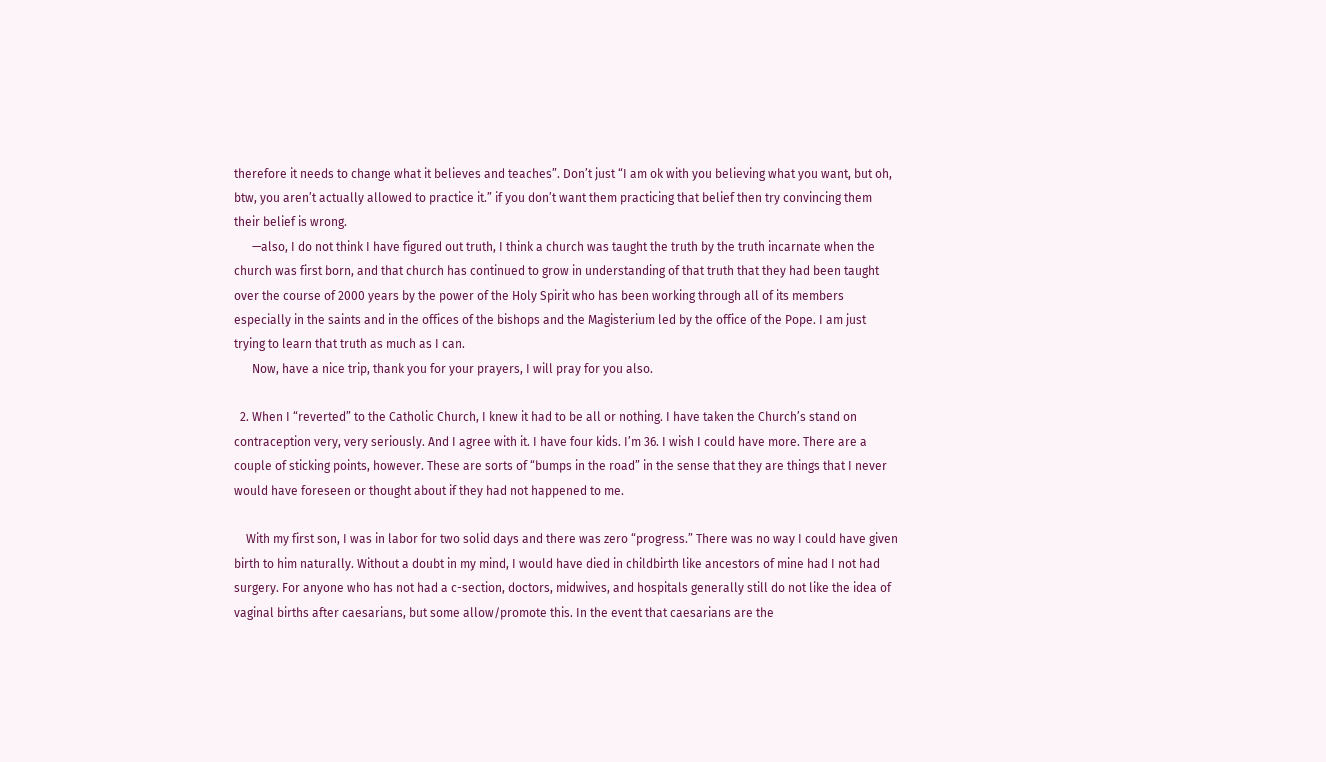therefore it needs to change what it believes and teaches”. Don’t just “I am ok with you believing what you want, but oh, btw, you aren’t actually allowed to practice it.” if you don’t want them practicing that belief then try convincing them their belief is wrong.
      —also, I do not think I have figured out truth, I think a church was taught the truth by the truth incarnate when the church was first born, and that church has continued to grow in understanding of that truth that they had been taught over the course of 2000 years by the power of the Holy Spirit who has been working through all of its members especially in the saints and in the offices of the bishops and the Magisterium led by the office of the Pope. I am just trying to learn that truth as much as I can.
      Now, have a nice trip, thank you for your prayers, I will pray for you also.

  2. When I “reverted” to the Catholic Church, I knew it had to be all or nothing. I have taken the Church’s stand on contraception very, very seriously. And I agree with it. I have four kids. I’m 36. I wish I could have more. There are a couple of sticking points, however. These are sorts of “bumps in the road” in the sense that they are things that I never would have foreseen or thought about if they had not happened to me.

    With my first son, I was in labor for two solid days and there was zero “progress.” There was no way I could have given birth to him naturally. Without a doubt in my mind, I would have died in childbirth like ancestors of mine had I not had surgery. For anyone who has not had a c-section, doctors, midwives, and hospitals generally still do not like the idea of vaginal births after caesarians, but some allow/promote this. In the event that caesarians are the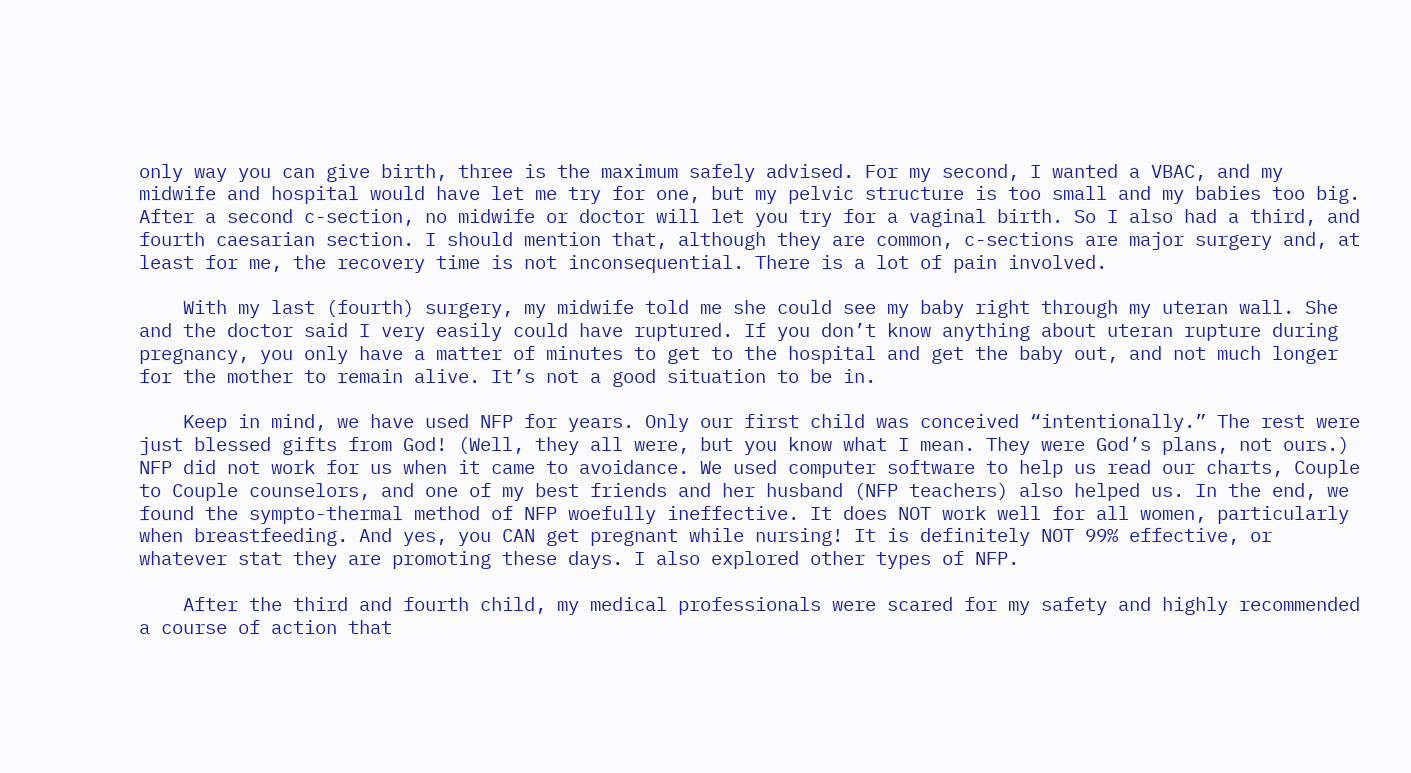only way you can give birth, three is the maximum safely advised. For my second, I wanted a VBAC, and my midwife and hospital would have let me try for one, but my pelvic structure is too small and my babies too big. After a second c-section, no midwife or doctor will let you try for a vaginal birth. So I also had a third, and fourth caesarian section. I should mention that, although they are common, c-sections are major surgery and, at least for me, the recovery time is not inconsequential. There is a lot of pain involved.

    With my last (fourth) surgery, my midwife told me she could see my baby right through my uteran wall. She and the doctor said I very easily could have ruptured. If you don’t know anything about uteran rupture during pregnancy, you only have a matter of minutes to get to the hospital and get the baby out, and not much longer for the mother to remain alive. It’s not a good situation to be in.

    Keep in mind, we have used NFP for years. Only our first child was conceived “intentionally.” The rest were just blessed gifts from God! (Well, they all were, but you know what I mean. They were God’s plans, not ours.) NFP did not work for us when it came to avoidance. We used computer software to help us read our charts, Couple to Couple counselors, and one of my best friends and her husband (NFP teachers) also helped us. In the end, we found the sympto-thermal method of NFP woefully ineffective. It does NOT work well for all women, particularly when breastfeeding. And yes, you CAN get pregnant while nursing! It is definitely NOT 99% effective, or whatever stat they are promoting these days. I also explored other types of NFP.

    After the third and fourth child, my medical professionals were scared for my safety and highly recommended a course of action that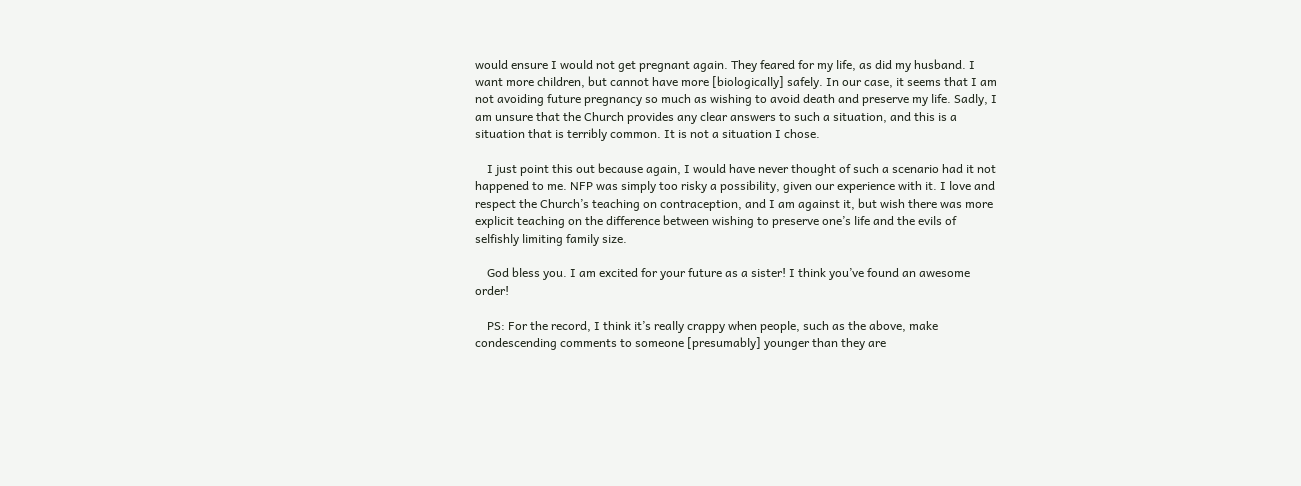would ensure I would not get pregnant again. They feared for my life, as did my husband. I want more children, but cannot have more [biologically] safely. In our case, it seems that I am not avoiding future pregnancy so much as wishing to avoid death and preserve my life. Sadly, I am unsure that the Church provides any clear answers to such a situation, and this is a situation that is terribly common. It is not a situation I chose.

    I just point this out because again, I would have never thought of such a scenario had it not happened to me. NFP was simply too risky a possibility, given our experience with it. I love and respect the Church’s teaching on contraception, and I am against it, but wish there was more explicit teaching on the difference between wishing to preserve one’s life and the evils of selfishly limiting family size.

    God bless you. I am excited for your future as a sister! I think you’ve found an awesome order!

    PS: For the record, I think it’s really crappy when people, such as the above, make condescending comments to someone [presumably] younger than they are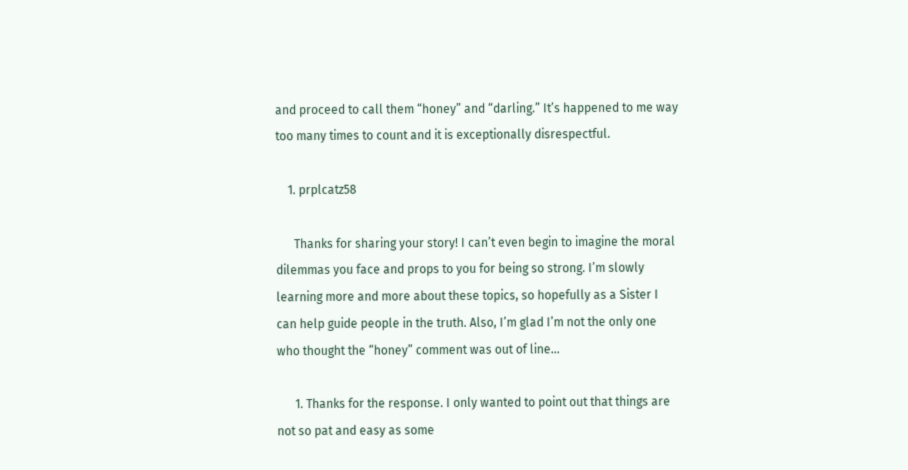and proceed to call them “honey” and “darling.” It’s happened to me way too many times to count and it is exceptionally disrespectful.

    1. prplcatz58

      Thanks for sharing your story! I can’t even begin to imagine the moral dilemmas you face and props to you for being so strong. I’m slowly learning more and more about these topics, so hopefully as a Sister I can help guide people in the truth. Also, I’m glad I’m not the only one who thought the “honey” comment was out of line…

      1. Thanks for the response. I only wanted to point out that things are not so pat and easy as some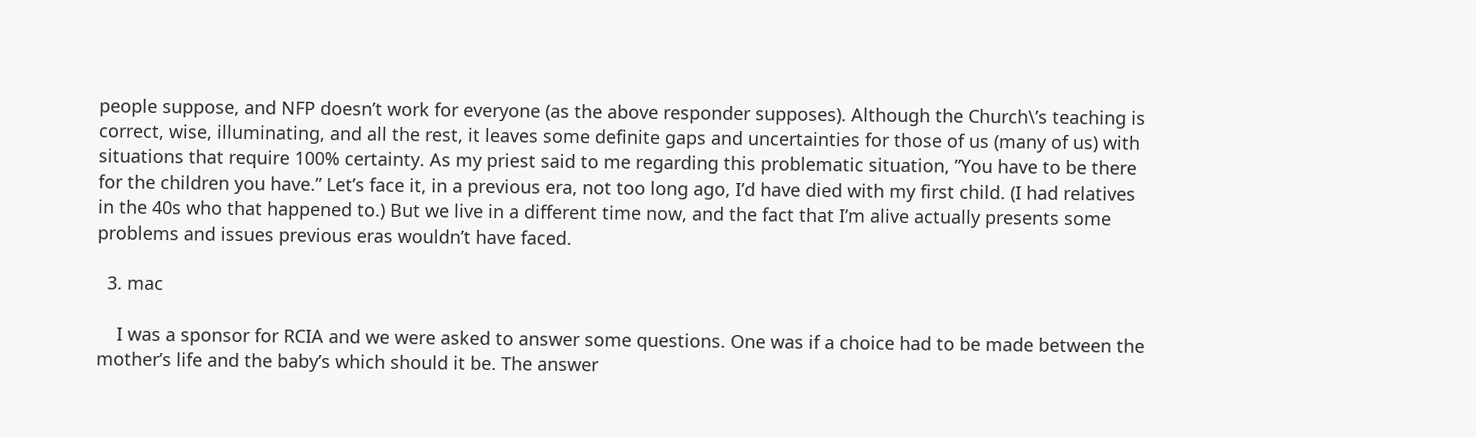people suppose, and NFP doesn’t work for everyone (as the above responder supposes). Although the Church\’s teaching is correct, wise, illuminating, and all the rest, it leaves some definite gaps and uncertainties for those of us (many of us) with situations that require 100% certainty. As my priest said to me regarding this problematic situation, ”You have to be there for the children you have.” Let’s face it, in a previous era, not too long ago, I’d have died with my first child. (I had relatives in the 40s who that happened to.) But we live in a different time now, and the fact that I’m alive actually presents some problems and issues previous eras wouldn’t have faced.

  3. mac

    I was a sponsor for RCIA and we were asked to answer some questions. One was if a choice had to be made between the mother’s life and the baby’s which should it be. The answer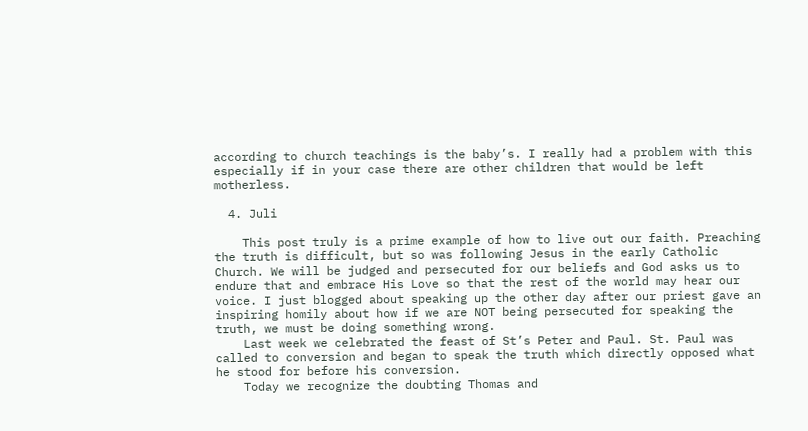according to church teachings is the baby’s. I really had a problem with this especially if in your case there are other children that would be left motherless.

  4. Juli

    This post truly is a prime example of how to live out our faith. Preaching the truth is difficult, but so was following Jesus in the early Catholic Church. We will be judged and persecuted for our beliefs and God asks us to endure that and embrace His Love so that the rest of the world may hear our voice. I just blogged about speaking up the other day after our priest gave an inspiring homily about how if we are NOT being persecuted for speaking the truth, we must be doing something wrong.
    Last week we celebrated the feast of St’s Peter and Paul. St. Paul was called to conversion and began to speak the truth which directly opposed what he stood for before his conversion.
    Today we recognize the doubting Thomas and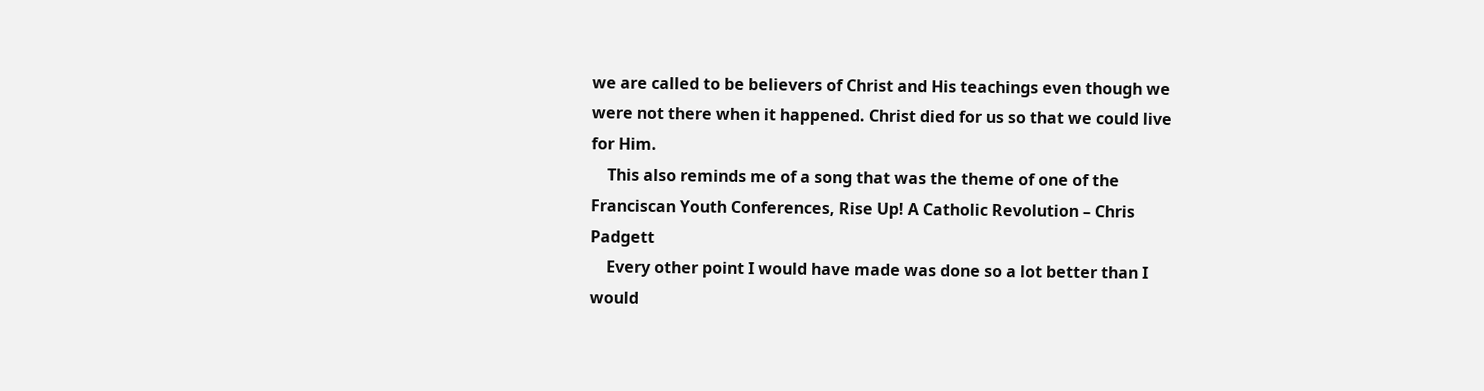we are called to be believers of Christ and His teachings even though we were not there when it happened. Christ died for us so that we could live for Him.
    This also reminds me of a song that was the theme of one of the Franciscan Youth Conferences, Rise Up! A Catholic Revolution – Chris Padgett
    Every other point I would have made was done so a lot better than I would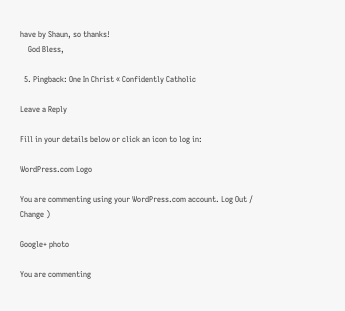have by Shaun, so thanks!
    God Bless,

  5. Pingback: One In Christ « Confidently Catholic

Leave a Reply

Fill in your details below or click an icon to log in:

WordPress.com Logo

You are commenting using your WordPress.com account. Log Out /  Change )

Google+ photo

You are commenting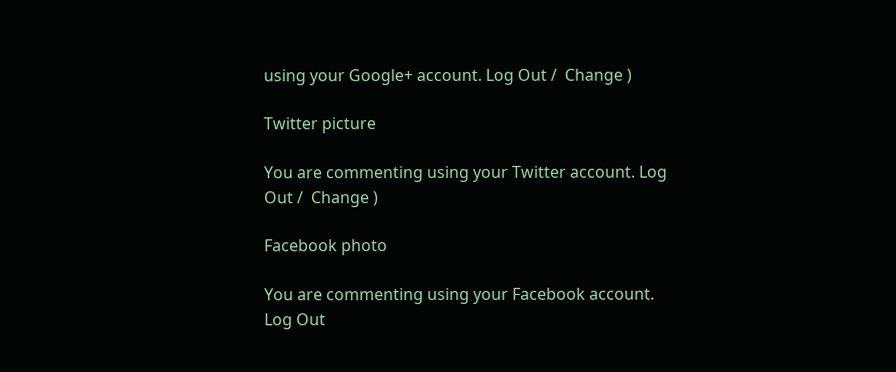using your Google+ account. Log Out /  Change )

Twitter picture

You are commenting using your Twitter account. Log Out /  Change )

Facebook photo

You are commenting using your Facebook account. Log Out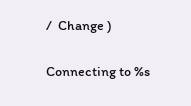/  Change )


Connecting to %s